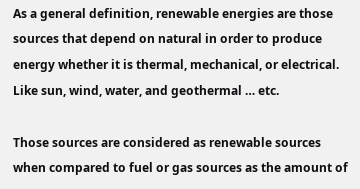As a general definition, renewable energies are those sources that depend on natural in order to produce energy whether it is thermal, mechanical, or electrical. Like sun, wind, water, and geothermal … etc.

Those sources are considered as renewable sources when compared to fuel or gas sources as the amount of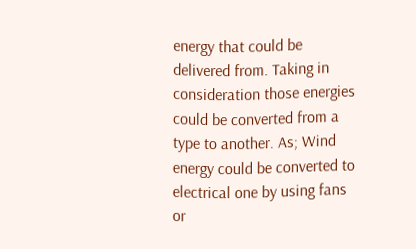energy that could be delivered from. Taking in consideration those energies could be converted from a type to another. As; Wind energy could be converted to electrical one by using fans or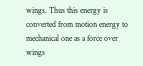wings. Thus this energy is converted from motion energy to mechanical one as a force over wings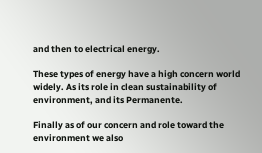and then to electrical energy.

These types of energy have a high concern world widely. As its role in clean sustainability of environment, and its Permanente.

Finally as of our concern and role toward the environment we also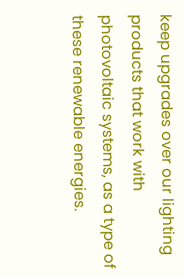keep upgrades over our lighting products that work with photovoltaic systems, as a type of these renewable energies.